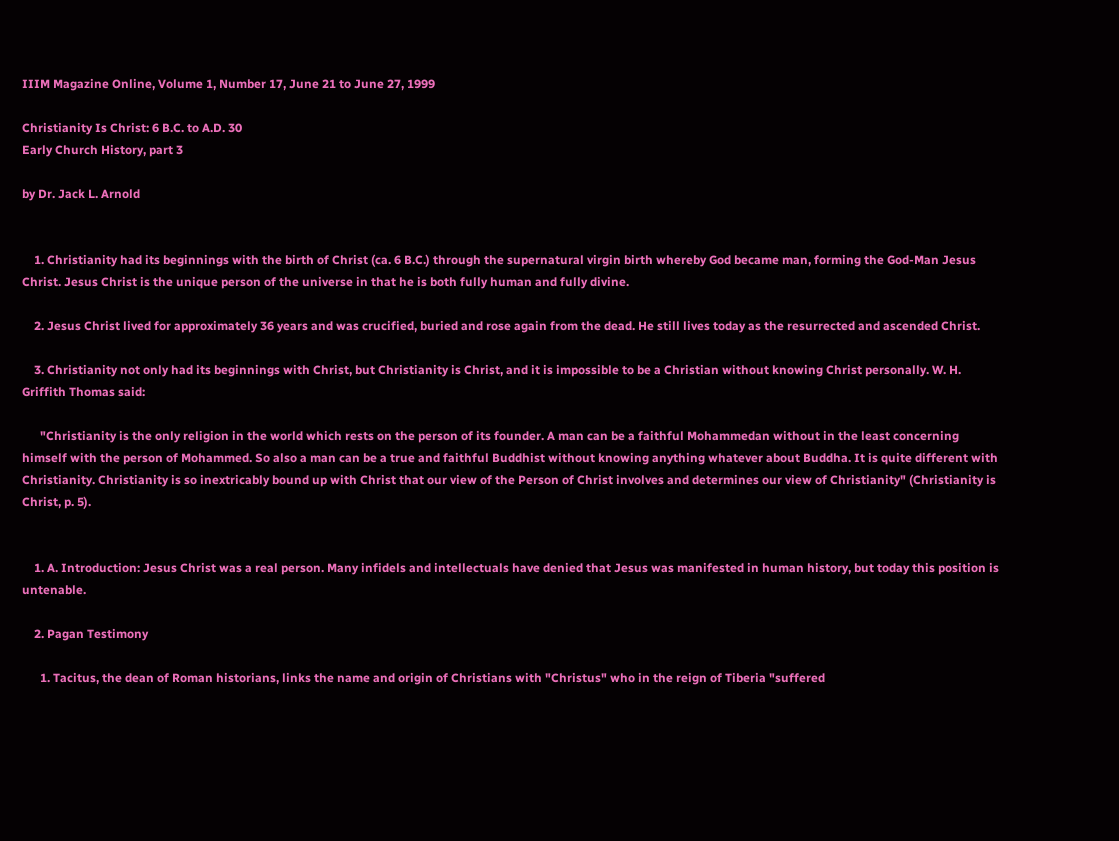IIIM Magazine Online, Volume 1, Number 17, June 21 to June 27, 1999

Christianity Is Christ: 6 B.C. to A.D. 30
Early Church History, part 3

by Dr. Jack L. Arnold


    1. Christianity had its beginnings with the birth of Christ (ca. 6 B.C.) through the supernatural virgin birth whereby God became man, forming the God-Man Jesus Christ. Jesus Christ is the unique person of the universe in that he is both fully human and fully divine.

    2. Jesus Christ lived for approximately 36 years and was crucified, buried and rose again from the dead. He still lives today as the resurrected and ascended Christ.

    3. Christianity not only had its beginnings with Christ, but Christianity is Christ, and it is impossible to be a Christian without knowing Christ personally. W. H. Griffith Thomas said:

      "Christianity is the only religion in the world which rests on the person of its founder. A man can be a faithful Mohammedan without in the least concerning himself with the person of Mohammed. So also a man can be a true and faithful Buddhist without knowing anything whatever about Buddha. It is quite different with Christianity. Christianity is so inextricably bound up with Christ that our view of the Person of Christ involves and determines our view of Christianity" (Christianity is Christ, p. 5).


    1. A. Introduction: Jesus Christ was a real person. Many infidels and intellectuals have denied that Jesus was manifested in human history, but today this position is untenable.

    2. Pagan Testimony

      1. Tacitus, the dean of Roman historians, links the name and origin of Christians with "Christus" who in the reign of Tiberia "suffered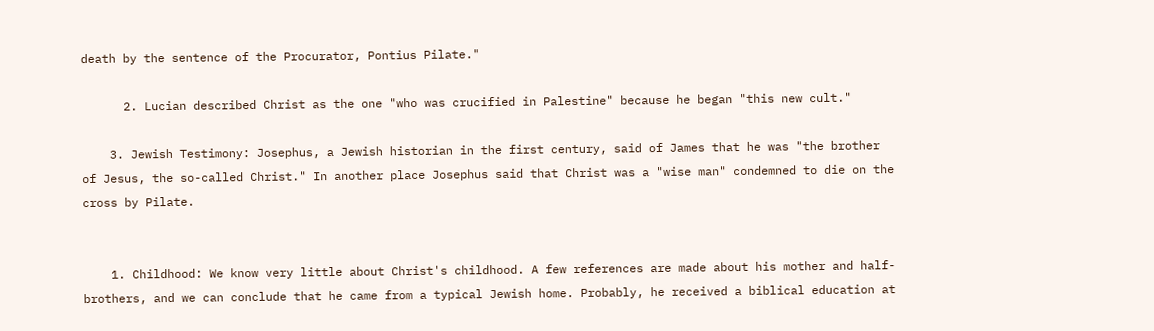death by the sentence of the Procurator, Pontius Pilate."

      2. Lucian described Christ as the one "who was crucified in Palestine" because he began "this new cult."

    3. Jewish Testimony: Josephus, a Jewish historian in the first century, said of James that he was "the brother of Jesus, the so-called Christ." In another place Josephus said that Christ was a "wise man" condemned to die on the cross by Pilate.


    1. Childhood: We know very little about Christ's childhood. A few references are made about his mother and half-brothers, and we can conclude that he came from a typical Jewish home. Probably, he received a biblical education at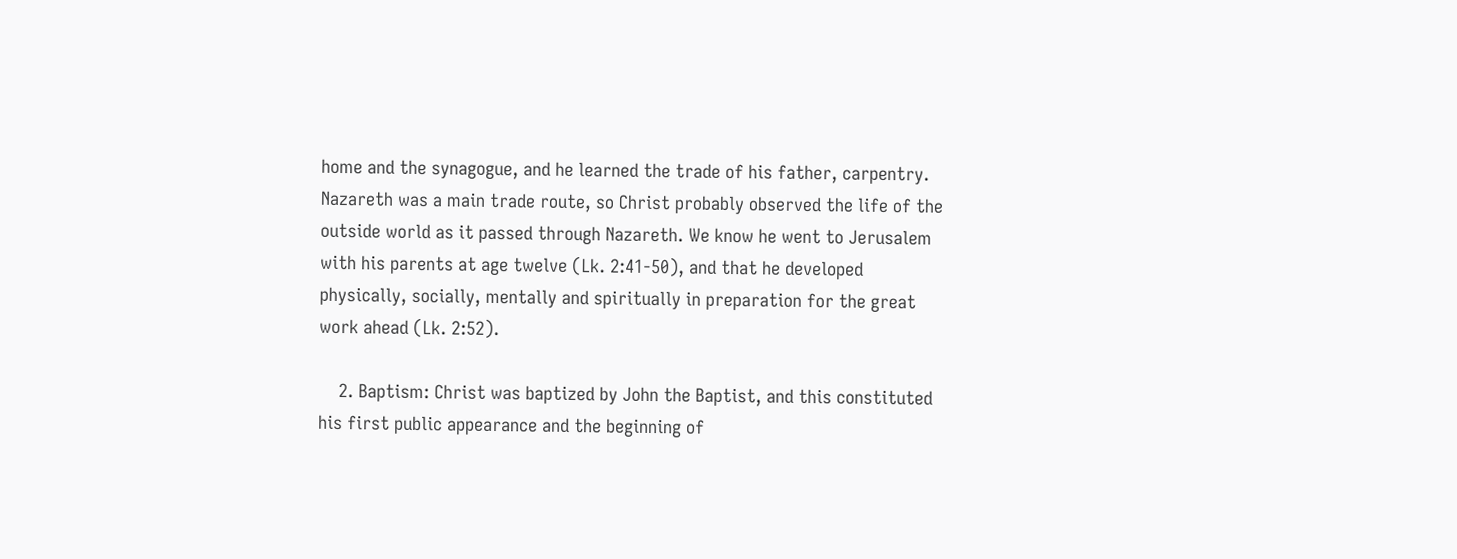home and the synagogue, and he learned the trade of his father, carpentry. Nazareth was a main trade route, so Christ probably observed the life of the outside world as it passed through Nazareth. We know he went to Jerusalem with his parents at age twelve (Lk. 2:41-50), and that he developed physically, socially, mentally and spiritually in preparation for the great work ahead (Lk. 2:52).

    2. Baptism: Christ was baptized by John the Baptist, and this constituted his first public appearance and the beginning of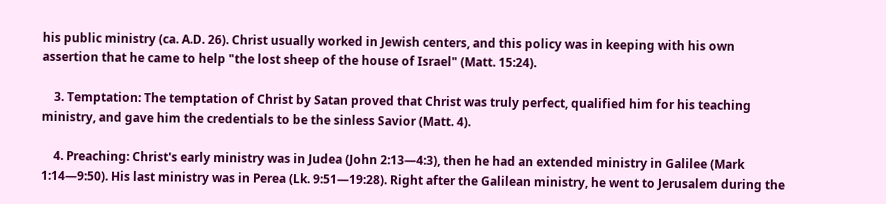his public ministry (ca. A.D. 26). Christ usually worked in Jewish centers, and this policy was in keeping with his own assertion that he came to help "the lost sheep of the house of Israel" (Matt. 15:24).

    3. Temptation: The temptation of Christ by Satan proved that Christ was truly perfect, qualified him for his teaching ministry, and gave him the credentials to be the sinless Savior (Matt. 4).

    4. Preaching: Christ's early ministry was in Judea (John 2:13—4:3), then he had an extended ministry in Galilee (Mark 1:14—9:50). His last ministry was in Perea (Lk. 9:51—19:28). Right after the Galilean ministry, he went to Jerusalem during the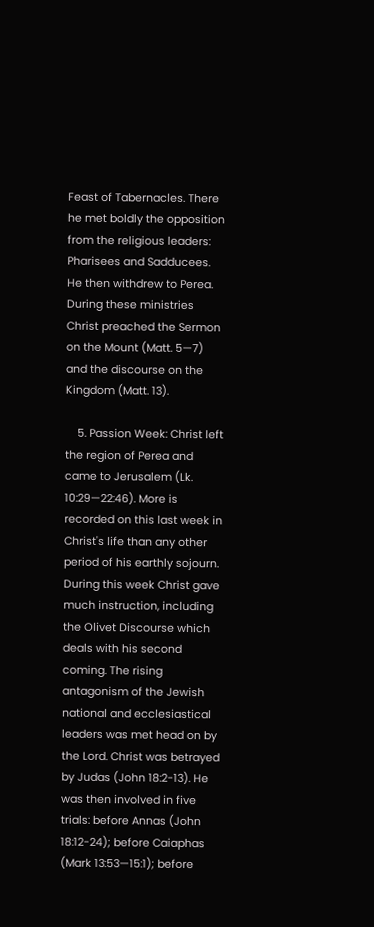Feast of Tabernacles. There he met boldly the opposition from the religious leaders: Pharisees and Sadducees. He then withdrew to Perea. During these ministries Christ preached the Sermon on the Mount (Matt. 5—7) and the discourse on the Kingdom (Matt. 13).

    5. Passion Week: Christ left the region of Perea and came to Jerusalem (Lk. 10:29—22:46). More is recorded on this last week in Christ's life than any other period of his earthly sojourn. During this week Christ gave much instruction, including the Olivet Discourse which deals with his second coming. The rising antagonism of the Jewish national and ecclesiastical leaders was met head on by the Lord. Christ was betrayed by Judas (John 18:2-13). He was then involved in five trials: before Annas (John 18:12-24); before Caiaphas (Mark 13:53—15:1); before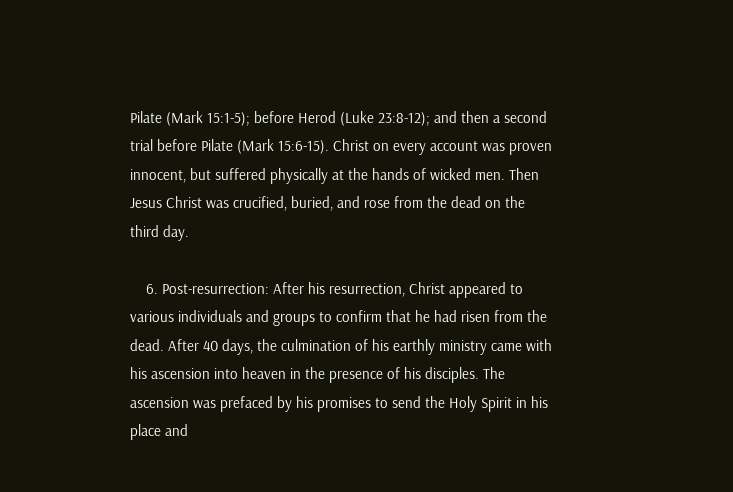Pilate (Mark 15:1-5); before Herod (Luke 23:8-12); and then a second trial before Pilate (Mark 15:6-15). Christ on every account was proven innocent, but suffered physically at the hands of wicked men. Then Jesus Christ was crucified, buried, and rose from the dead on the third day.

    6. Post-resurrection: After his resurrection, Christ appeared to various individuals and groups to confirm that he had risen from the dead. After 40 days, the culmination of his earthly ministry came with his ascension into heaven in the presence of his disciples. The ascension was prefaced by his promises to send the Holy Spirit in his place and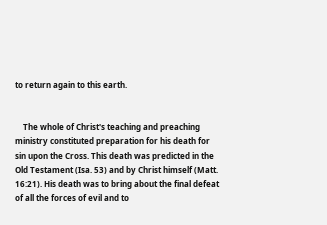to return again to this earth.


    The whole of Christ's teaching and preaching ministry constituted preparation for his death for sin upon the Cross. This death was predicted in the Old Testament (Isa. 53) and by Christ himself (Matt. 16:21). His death was to bring about the final defeat of all the forces of evil and to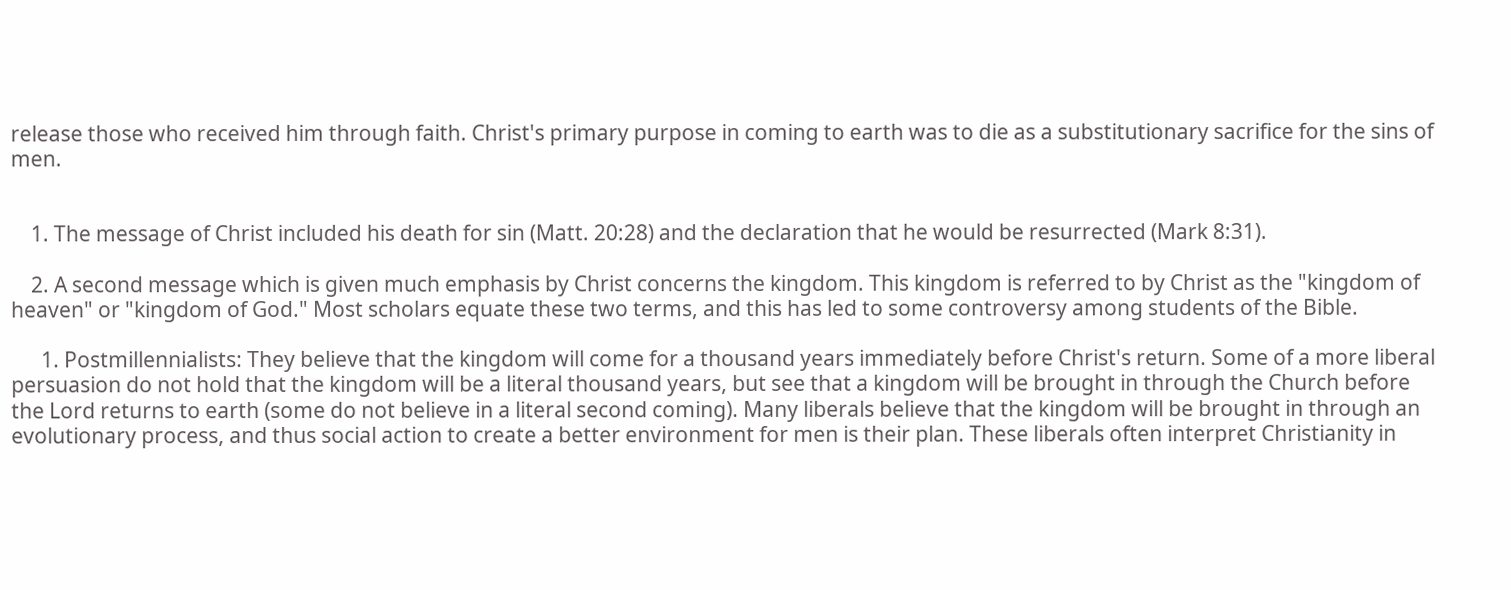release those who received him through faith. Christ's primary purpose in coming to earth was to die as a substitutionary sacrifice for the sins of men.


    1. The message of Christ included his death for sin (Matt. 20:28) and the declaration that he would be resurrected (Mark 8:31).

    2. A second message which is given much emphasis by Christ concerns the kingdom. This kingdom is referred to by Christ as the "kingdom of heaven" or "kingdom of God." Most scholars equate these two terms, and this has led to some controversy among students of the Bible.

      1. Postmillennialists: They believe that the kingdom will come for a thousand years immediately before Christ's return. Some of a more liberal persuasion do not hold that the kingdom will be a literal thousand years, but see that a kingdom will be brought in through the Church before the Lord returns to earth (some do not believe in a literal second coming). Many liberals believe that the kingdom will be brought in through an evolutionary process, and thus social action to create a better environment for men is their plan. These liberals often interpret Christianity in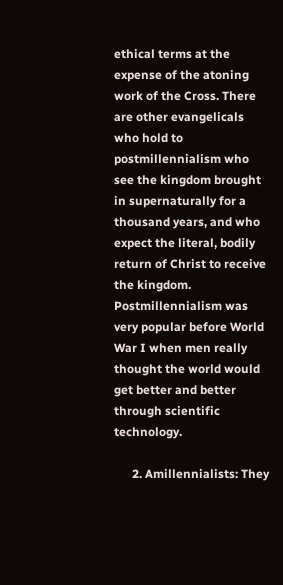ethical terms at the expense of the atoning work of the Cross. There are other evangelicals who hold to postmillennialism who see the kingdom brought in supernaturally for a thousand years, and who expect the literal, bodily return of Christ to receive the kingdom. Postmillennialism was very popular before World War I when men really thought the world would get better and better through scientific technology.

      2. Amillennialists: They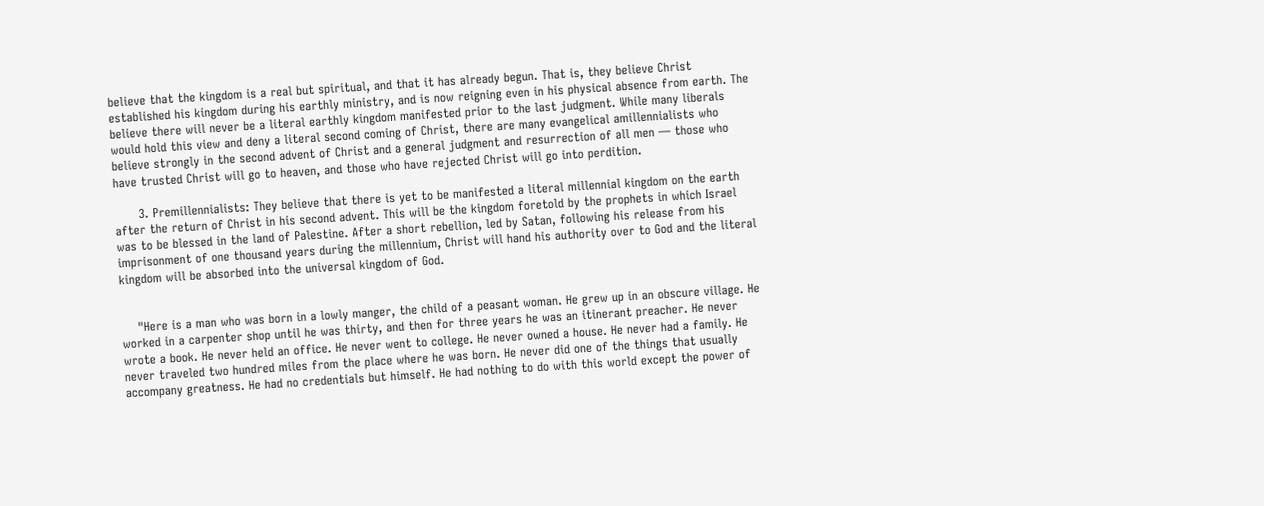believe that the kingdom is a real but spiritual, and that it has already begun. That is, they believe Christ established his kingdom during his earthly ministry, and is now reigning even in his physical absence from earth. The believe there will never be a literal earthly kingdom manifested prior to the last judgment. While many liberals would hold this view and deny a literal second coming of Christ, there are many evangelical amillennialists who believe strongly in the second advent of Christ and a general judgment and resurrection of all men — those who have trusted Christ will go to heaven, and those who have rejected Christ will go into perdition.

      3. Premillennialists: They believe that there is yet to be manifested a literal millennial kingdom on the earth after the return of Christ in his second advent. This will be the kingdom foretold by the prophets in which Israel was to be blessed in the land of Palestine. After a short rebellion, led by Satan, following his release from his imprisonment of one thousand years during the millennium, Christ will hand his authority over to God and the literal kingdom will be absorbed into the universal kingdom of God.


    "Here is a man who was born in a lowly manger, the child of a peasant woman. He grew up in an obscure village. He worked in a carpenter shop until he was thirty, and then for three years he was an itinerant preacher. He never wrote a book. He never held an office. He never went to college. He never owned a house. He never had a family. He never traveled two hundred miles from the place where he was born. He never did one of the things that usually accompany greatness. He had no credentials but himself. He had nothing to do with this world except the power of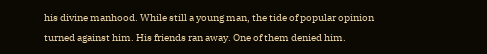his divine manhood. While still a young man, the tide of popular opinion turned against him. His friends ran away. One of them denied him.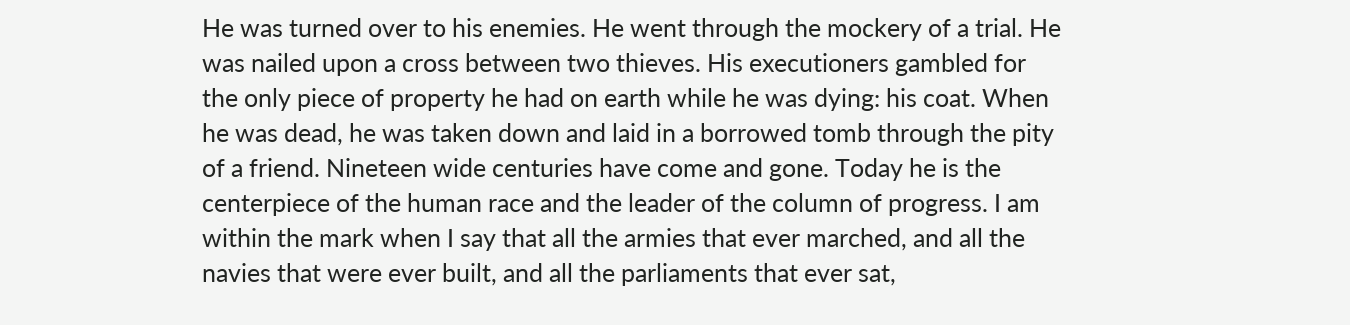He was turned over to his enemies. He went through the mockery of a trial. He was nailed upon a cross between two thieves. His executioners gambled for the only piece of property he had on earth while he was dying: his coat. When he was dead, he was taken down and laid in a borrowed tomb through the pity of a friend. Nineteen wide centuries have come and gone. Today he is the centerpiece of the human race and the leader of the column of progress. I am within the mark when I say that all the armies that ever marched, and all the navies that were ever built, and all the parliaments that ever sat,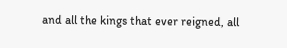and all the kings that ever reigned, all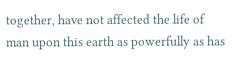together, have not affected the life of man upon this earth as powerfully as has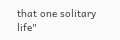that one solitary life"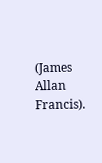(James Allan Francis).